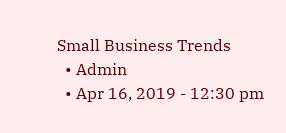Small Business Trends
  • Admin
  • Apr 16, 2019 - 12:30 pm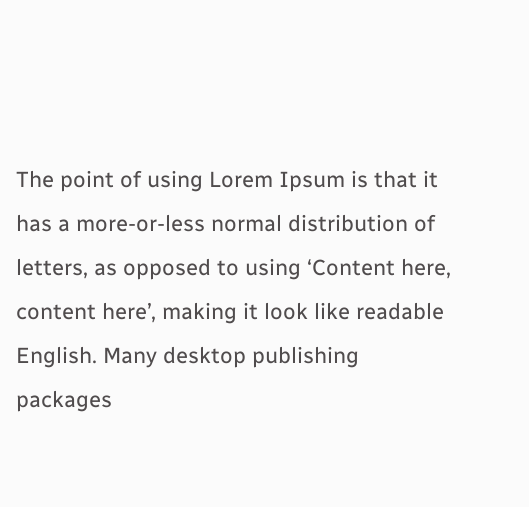The point of using Lorem Ipsum is that it has a more-or-less normal distribution of letters, as opposed to using ‘Content here, content here’, making it look like readable English. Many desktop publishing packages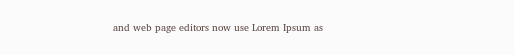and web page editors now use Lorem Ipsum as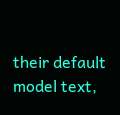their default model text,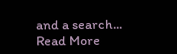and a search...
Read More